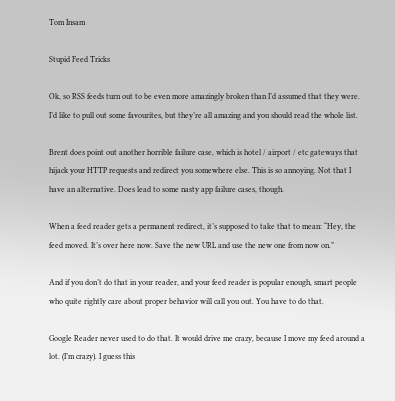Tom Insam

Stupid Feed Tricks

Ok, so RSS feeds turn out to be even more amazingly broken than I’d assumed that they were. I’d like to pull out some favourites, but they’re all amazing and you should read the whole list.

Brent does point out another horrible failure case, which is hotel / airport / etc gateways that hijack your HTTP requests and redirect you somewhere else. This is so annoying. Not that I have an alternative. Does lead to some nasty app failure cases, though.

When a feed reader gets a permanent redirect, it’s supposed to take that to mean: “Hey, the feed moved. It’s over here now. Save the new URL and use the new one from now on.”

And if you don’t do that in your reader, and your feed reader is popular enough, smart people who quite rightly care about proper behavior will call you out. You have to do that.

Google Reader never used to do that. It would drive me crazy, because I move my feed around a lot. (I’m crazy). I guess this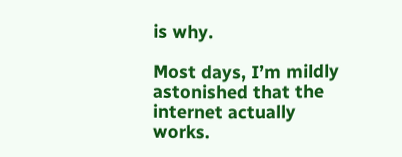is why.

Most days, I’m mildly astonished that the internet actually works.